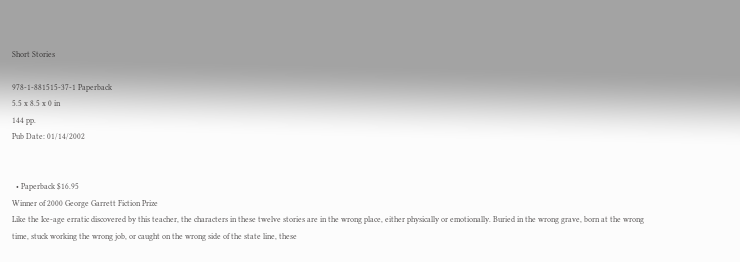Short Stories

978-1-881515-37-1 Paperback
5.5 x 8.5 x 0 in
144 pp.
Pub Date: 01/14/2002


  • Paperback $16.95
Winner of 2000 George Garrett Fiction Prize
Like the Ice-age erratic discovered by this teacher, the characters in these twelve stories are in the wrong place, either physically or emotionally. Buried in the wrong grave, born at the wrong time, stuck working the wrong job, or caught on the wrong side of the state line, these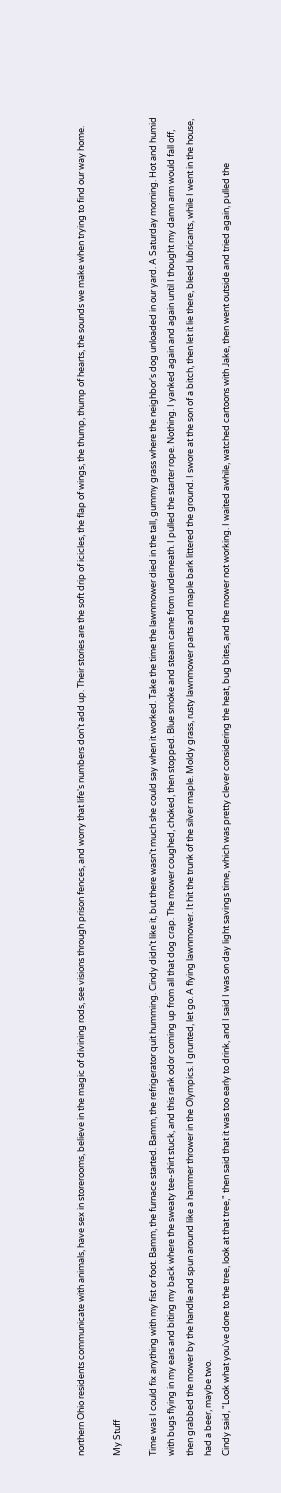northern Ohio residents communicate with animals, have sex in storerooms, believe in the magic of divining rods, see visions through prison fences, and worry that life's numbers don't add up. Their stories are the soft drip of icicles, the flap of wings, the thump, thump of hearts, the sounds we make when trying to find our way home.

My Stuff

Time was I could fix anything with my fist or foot. Bamm, the furnace started. Bamm, the refrigerator quit humming. Cindy didn't like it, but there wasn't much she could say when it worked. Take the time the lawnmower died in the tall, gummy grass where the neighbor's dog unloaded in our yard. A Saturday morning. Hot and humid with bugs flying in my ears and biting my back where the sweaty tee-shirt stuck, and this rank odor coming up from all that dog crap. The mower coughed, choked, then stopped. Blue smoke and steam came from underneath. I pulled the starter rope. Nothing. I yanked again and again until I thought my damn arm would fall off, then grabbed the mower by the handle and spun around like a hammer thrower in the Olympics. I grunted, let go. A flying lawnmower. It hit the trunk of the silver maple. Moldy grass, rusty lawnmower parts and maple bark littered the ground. I swore at the son of a bitch, then let it lie there, bleed lubricants, while I went in the house, had a beer, maybe two.
Cindy said, "Look what you've done to the tree, look at that tree," then said that it was too early to drink, and I said I was on day light savings time, which was pretty clever considering the heat, bug bites, and the mower not working. I waited awhile, watched cartoons with Jake, then went outside and tried again, pulled the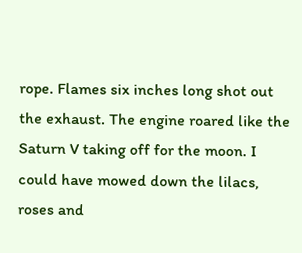rope. Flames six inches long shot out the exhaust. The engine roared like the Saturn V taking off for the moon. I could have mowed down the lilacs, roses and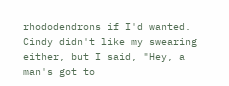rhododendrons if I'd wanted.
Cindy didn't like my swearing either, but I said, "Hey, a man's got to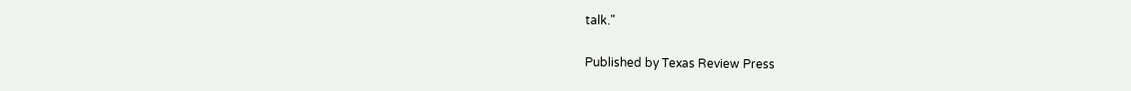talk."

Published by Texas Review Press